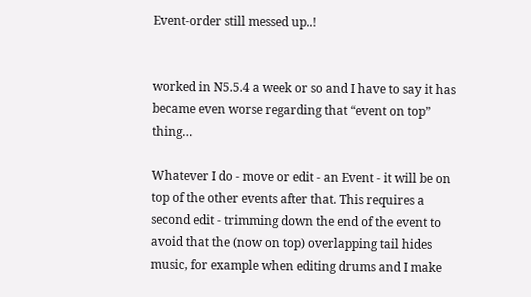Event-order still messed up..!


worked in N5.5.4 a week or so and I have to say it has became even worse regarding that “event on top” thing…

Whatever I do - move or edit - an Event - it will be on top of the other events after that. This requires a second edit - trimming down the end of the event to avoid that the (now on top) overlapping tail hides music, for example when editing drums and I make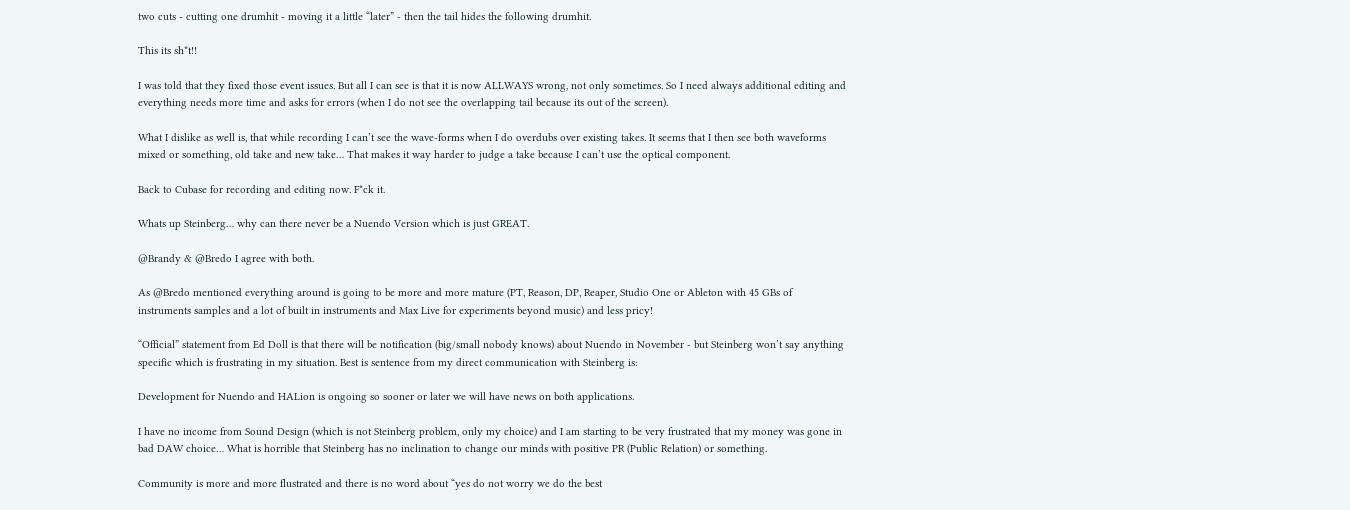two cuts - cutting one drumhit - moving it a little “later” - then the tail hides the following drumhit.

This its sh*t!!

I was told that they fixed those event issues. But all I can see is that it is now ALLWAYS wrong, not only sometimes. So I need always additional editing and everything needs more time and asks for errors (when I do not see the overlapping tail because its out of the screen).

What I dislike as well is, that while recording I can’t see the wave-forms when I do overdubs over existing takes. It seems that I then see both waveforms mixed or something, old take and new take… That makes it way harder to judge a take because I can’t use the optical component.

Back to Cubase for recording and editing now. F*ck it.

Whats up Steinberg… why can there never be a Nuendo Version which is just GREAT.

@Brandy & @Bredo I agree with both.

As @Bredo mentioned everything around is going to be more and more mature (PT, Reason, DP, Reaper, Studio One or Ableton with 45 GBs of instruments samples and a lot of built in instruments and Max Live for experiments beyond music) and less pricy!

“Official” statement from Ed Doll is that there will be notification (big/small nobody knows) about Nuendo in November - but Steinberg won’t say anything specific which is frustrating in my situation. Best is sentence from my direct communication with Steinberg is:

Development for Nuendo and HALion is ongoing so sooner or later we will have news on both applications.

I have no income from Sound Design (which is not Steinberg problem, only my choice) and I am starting to be very frustrated that my money was gone in bad DAW choice… What is horrible that Steinberg has no inclination to change our minds with positive PR (Public Relation) or something.

Community is more and more flustrated and there is no word about “yes do not worry we do the best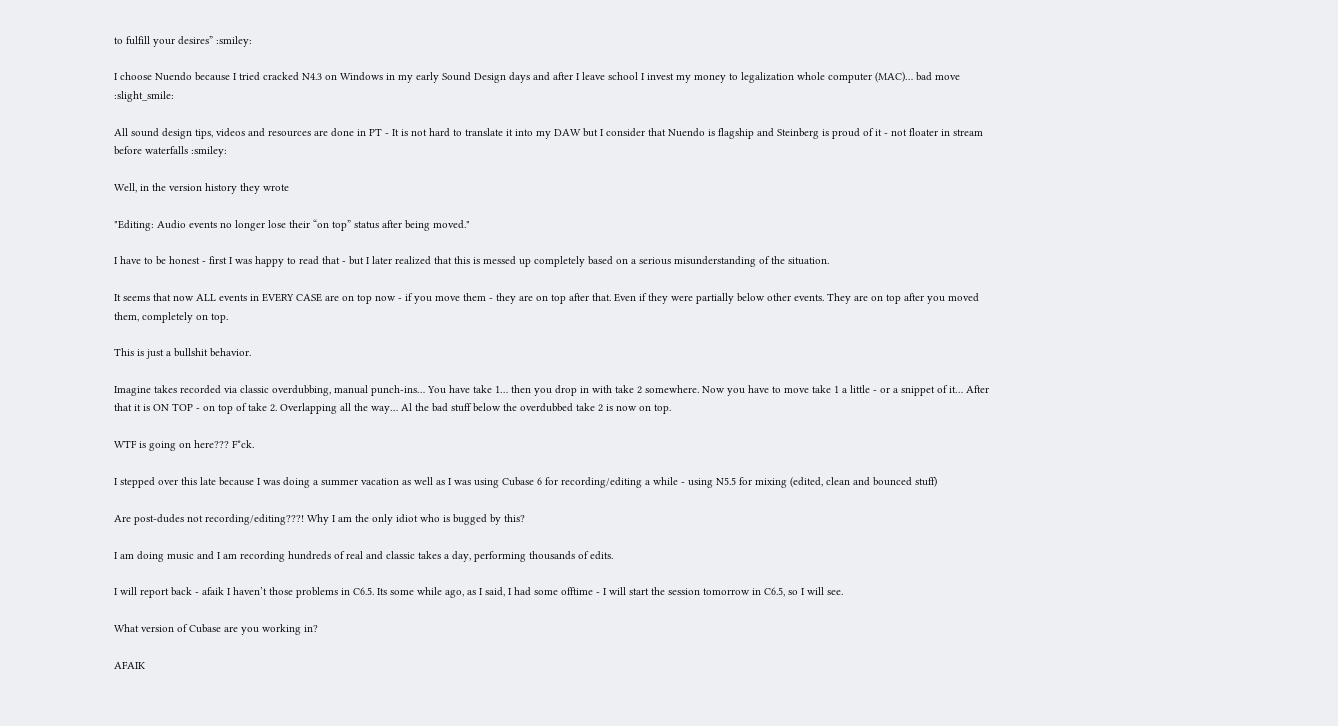to fulfill your desires” :smiley:

I choose Nuendo because I tried cracked N4.3 on Windows in my early Sound Design days and after I leave school I invest my money to legalization whole computer (MAC)… bad move :slight_smile:

All sound design tips, videos and resources are done in PT - It is not hard to translate it into my DAW but I consider that Nuendo is flagship and Steinberg is proud of it - not floater in stream before waterfalls :smiley:

Well, in the version history they wrote

"Editing: Audio events no longer lose their “on top” status after being moved."

I have to be honest - first I was happy to read that - but I later realized that this is messed up completely based on a serious misunderstanding of the situation.

It seems that now ALL events in EVERY CASE are on top now - if you move them - they are on top after that. Even if they were partially below other events. They are on top after you moved them, completely on top.

This is just a bullshit behavior.

Imagine takes recorded via classic overdubbing, manual punch-ins… You have take 1… then you drop in with take 2 somewhere. Now you have to move take 1 a little - or a snippet of it… After that it is ON TOP - on top of take 2. Overlapping all the way… Al the bad stuff below the overdubbed take 2 is now on top.

WTF is going on here??? F*ck.

I stepped over this late because I was doing a summer vacation as well as I was using Cubase 6 for recording/editing a while - using N5.5 for mixing (edited, clean and bounced stuff)

Are post-dudes not recording/editing???! Why I am the only idiot who is bugged by this?

I am doing music and I am recording hundreds of real and classic takes a day, performing thousands of edits.

I will report back - afaik I haven’t those problems in C6.5. Its some while ago, as I said, I had some offtime - I will start the session tomorrow in C6.5, so I will see.

What version of Cubase are you working in?

AFAIK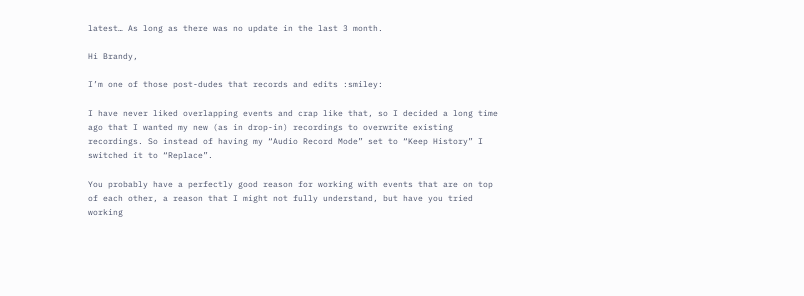latest… As long as there was no update in the last 3 month.

Hi Brandy,

I’m one of those post-dudes that records and edits :smiley:

I have never liked overlapping events and crap like that, so I decided a long time ago that I wanted my new (as in drop-in) recordings to overwrite existing recordings. So instead of having my “Audio Record Mode” set to “Keep History” I switched it to “Replace”.

You probably have a perfectly good reason for working with events that are on top of each other, a reason that I might not fully understand, but have you tried working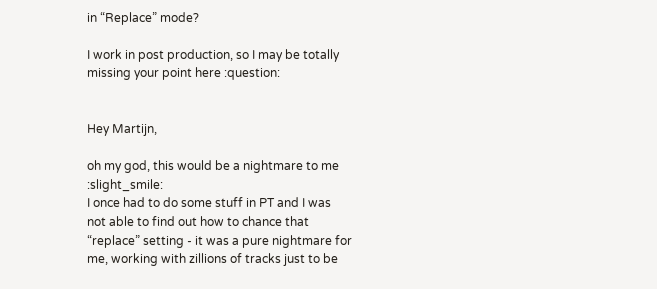in “Replace” mode?

I work in post production, so I may be totally missing your point here :question:


Hey Martijn,

oh my god, this would be a nightmare to me :slight_smile:
I once had to do some stuff in PT and I was not able to find out how to chance that “replace” setting - it was a pure nightmare for me, working with zillions of tracks just to be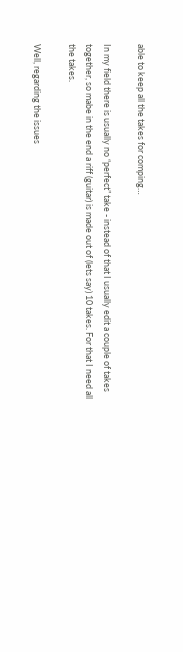able to keep all the takes for comping…

In my field there is usually no “perfect” take - instead of that I usually edit a couple of takes together, so mabe in the end a riff (guitar) is made out of (lets say) 10 takes. For that I need all the takes.

Well, regarding the issues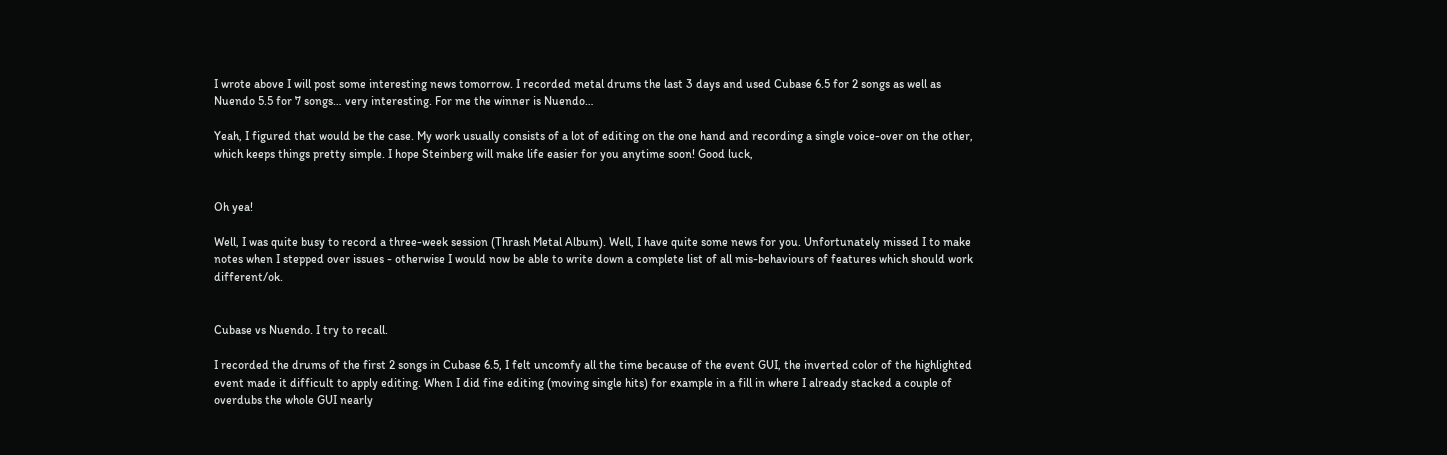I wrote above I will post some interesting news tomorrow. I recorded metal drums the last 3 days and used Cubase 6.5 for 2 songs as well as Nuendo 5.5 for 7 songs… very interesting. For me the winner is Nuendo…

Yeah, I figured that would be the case. My work usually consists of a lot of editing on the one hand and recording a single voice-over on the other, which keeps things pretty simple. I hope Steinberg will make life easier for you anytime soon! Good luck,


Oh yea!

Well, I was quite busy to record a three-week session (Thrash Metal Album). Well, I have quite some news for you. Unfortunately missed I to make notes when I stepped over issues - otherwise I would now be able to write down a complete list of all mis-behaviours of features which should work different/ok.


Cubase vs Nuendo. I try to recall.

I recorded the drums of the first 2 songs in Cubase 6.5, I felt uncomfy all the time because of the event GUI, the inverted color of the highlighted event made it difficult to apply editing. When I did fine editing (moving single hits) for example in a fill in where I already stacked a couple of overdubs the whole GUI nearly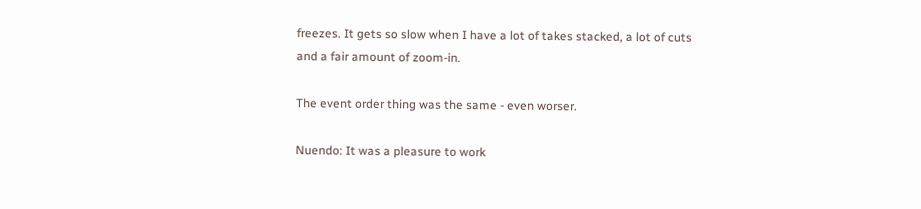freezes. It gets so slow when I have a lot of takes stacked, a lot of cuts and a fair amount of zoom-in.

The event order thing was the same - even worser.

Nuendo: It was a pleasure to work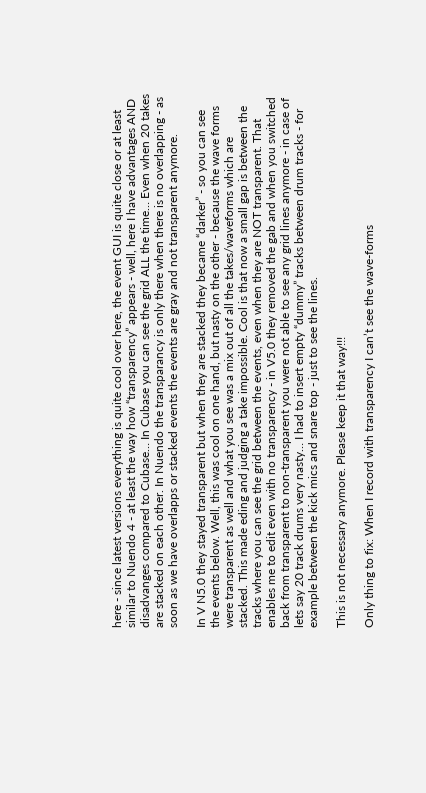here - since latest versions everything is quite cool over here, the event GUI is quite close or at least similar to Nuendo 4 - at least the way how “transparency” appears - well, here I have advantages AND disadvanges compared to Cubase… In Cubase you can see the grid ALL the time… Even when 20 takes are stacked on each other. In Nuendo the transparancy is only there when there is no overlapping - as soon as we have overlapps or stacked events the events are gray and not transparent anymore.

In V N5.0 they stayed transparent but when they are stacked they became “darker” - so you can see the events below. Well, this was cool on one hand, but nasty on the other - because the wave forms were transparent as well and what you see was a mix out of all the takes/waveforms which are stacked. This made eding and judging a take impossible. Cool is that now a small gap is between the tracks where you can see the grid between the events, even when they are NOT transparent. That enables me to edit even with no transparency - in V5.0 they removed the gab and when you switched back from transparent to non-transparent you were not able to see any grid lines anymore - in case of lets say 20 track drums very nasty… I had to insert empty “dummy” tracks between drum tracks - for example between the kick mics and snare top - just to see the lines.

This is not necessary anymore. Please keep it that way!!!

Only thing to fix: When I record with transparency I can’t see the wave-forms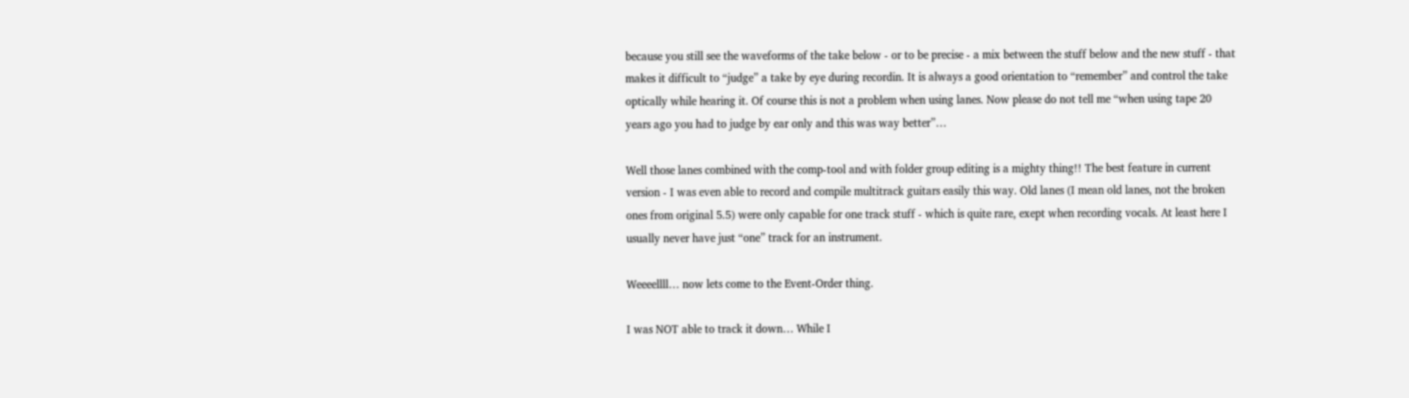because you still see the waveforms of the take below - or to be precise - a mix between the stuff below and the new stuff - that makes it difficult to “judge” a take by eye during recordin. It is always a good orientation to “remember” and control the take optically while hearing it. Of course this is not a problem when using lanes. Now please do not tell me “when using tape 20 years ago you had to judge by ear only and this was way better”…

Well those lanes combined with the comp-tool and with folder group editing is a mighty thing!! The best feature in current version - I was even able to record and compile multitrack guitars easily this way. Old lanes (I mean old lanes, not the broken ones from original 5.5) were only capable for one track stuff - which is quite rare, exept when recording vocals. At least here I usually never have just “one” track for an instrument.

Weeeellll… now lets come to the Event-Order thing.

I was NOT able to track it down… While I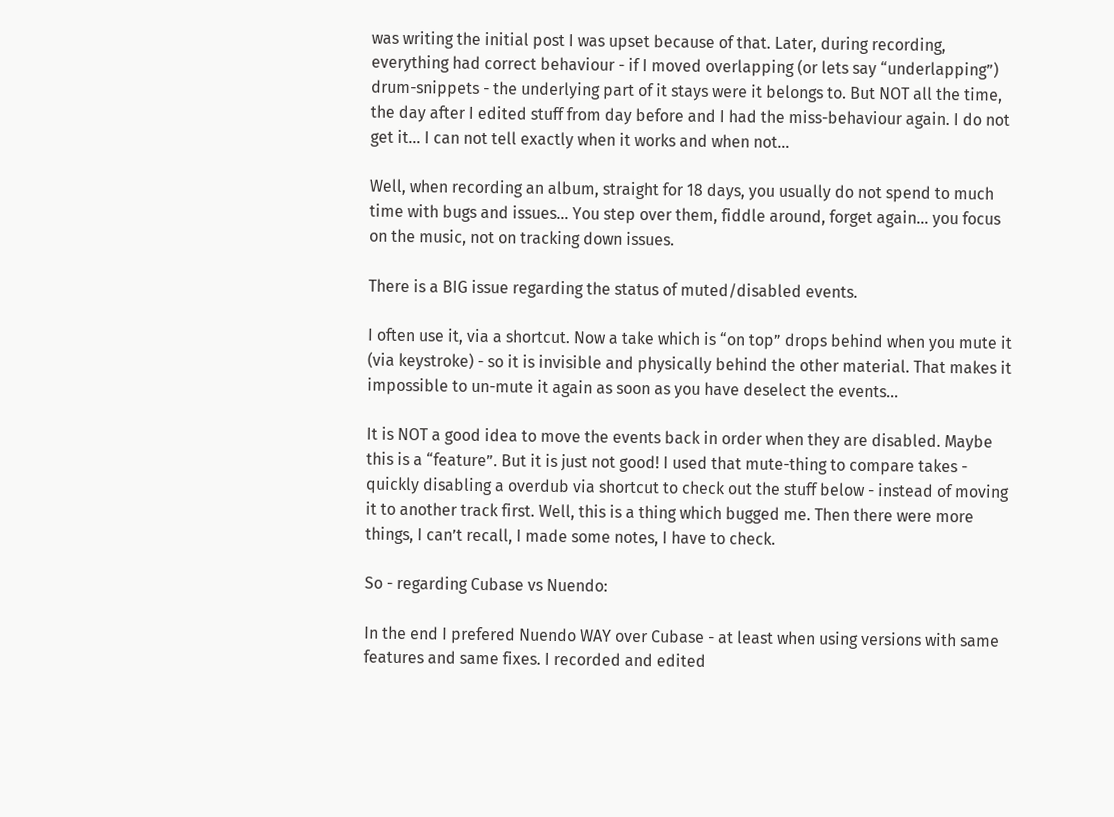was writing the initial post I was upset because of that. Later, during recording, everything had correct behaviour - if I moved overlapping (or lets say “underlapping”) drum-snippets - the underlying part of it stays were it belongs to. But NOT all the time, the day after I edited stuff from day before and I had the miss-behaviour again. I do not get it… I can not tell exactly when it works and when not…

Well, when recording an album, straight for 18 days, you usually do not spend to much time with bugs and issues… You step over them, fiddle around, forget again… you focus on the music, not on tracking down issues.

There is a BIG issue regarding the status of muted/disabled events.

I often use it, via a shortcut. Now a take which is “on top” drops behind when you mute it (via keystroke) - so it is invisible and physically behind the other material. That makes it impossible to un-mute it again as soon as you have deselect the events…

It is NOT a good idea to move the events back in order when they are disabled. Maybe this is a “feature”. But it is just not good! I used that mute-thing to compare takes - quickly disabling a overdub via shortcut to check out the stuff below - instead of moving it to another track first. Well, this is a thing which bugged me. Then there were more things, I can’t recall, I made some notes, I have to check.

So - regarding Cubase vs Nuendo:

In the end I prefered Nuendo WAY over Cubase - at least when using versions with same features and same fixes. I recorded and edited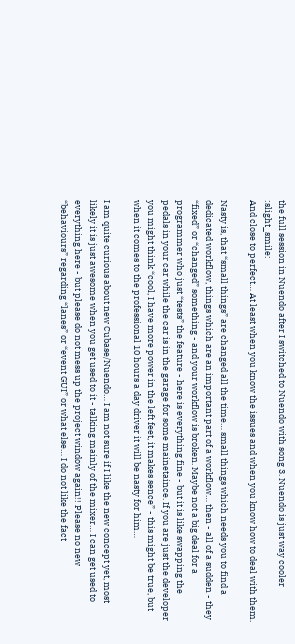the full session in Nuendo after I switched to Nuendo with song 3. Nuendo is just way cooler :slight_smile:
And close to perfect… At least when you know the issues and when you know how to deal with them.

Nasty is, that “small things” are changed all the time… small things which needs you to find a dedicated workflow, things which are an important part of a workflow… then - all of a sudden - they “fixed” or “changed” something - and your workflow is broken. Maybe not a big deal for a programmer who just “tests” the feature - here is everything fine - but it is like swapping the pedals in your car while the car is in the garage for some mainetaince. If you are just the developer you might think “cool, I have more power in the left feet, it makes sence” - this might be true, but when it comes to the professional 10 hours a day driver it will be nasty for him…

I am quite curious about new Cubase/Nuendo… I am not sure if I like the new concept yet, most likely it is just awesome when you get used to it - talking mainly of the mixer… I can get used to everything here - but please do not mess up the project window again!! Please no new “behaviours” regarding “lanes” or “event GUI” or what else… I do not like the fact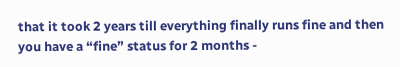that it took 2 years till everything finally runs fine and then you have a “fine” status for 2 months -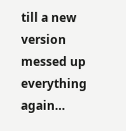till a new version messed up everything again…